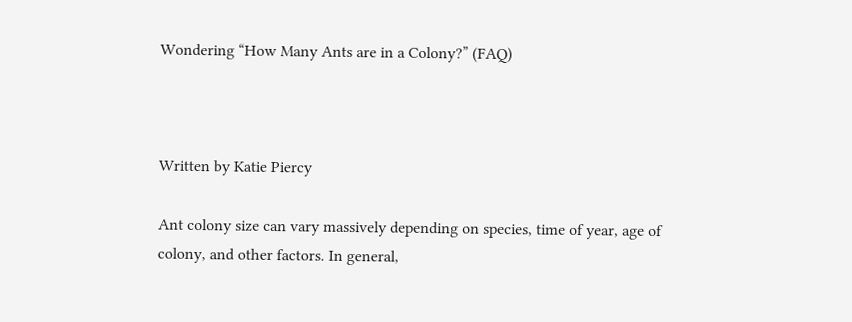Wondering “How Many Ants are in a Colony?” (FAQ)



Written by Katie Piercy

Ant colony size can vary massively depending on species, time of year, age of colony, and other factors. In general,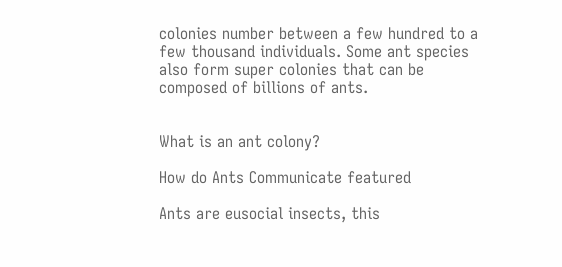colonies number between a few hundred to a few thousand individuals. Some ant species also form super colonies that can be composed of billions of ants.


What is an ant colony?

How do Ants Communicate featured

Ants are eusocial insects, this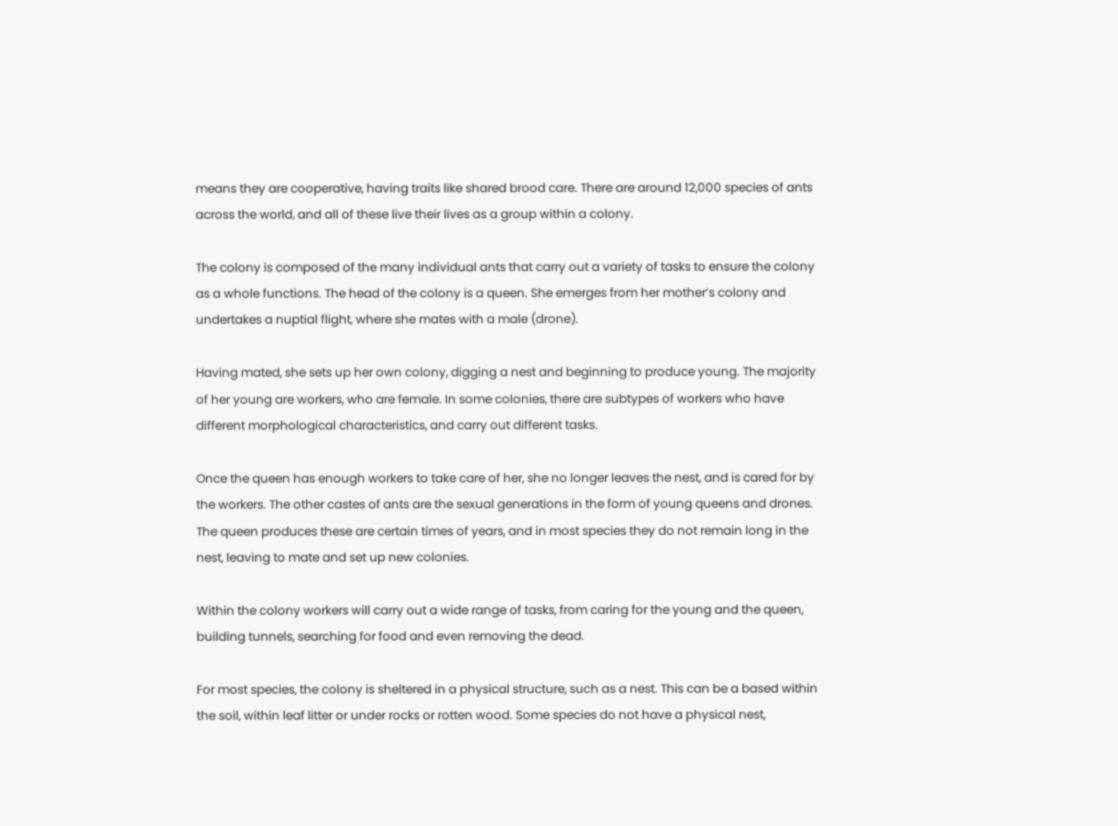means they are cooperative, having traits like shared brood care. There are around 12,000 species of ants across the world, and all of these live their lives as a group within a colony.

The colony is composed of the many individual ants that carry out a variety of tasks to ensure the colony as a whole functions. The head of the colony is a queen. She emerges from her mother’s colony and undertakes a nuptial flight, where she mates with a male (drone).

Having mated, she sets up her own colony, digging a nest and beginning to produce young. The majority of her young are workers, who are female. In some colonies, there are subtypes of workers who have different morphological characteristics, and carry out different tasks.

Once the queen has enough workers to take care of her, she no longer leaves the nest, and is cared for by the workers. The other castes of ants are the sexual generations in the form of young queens and drones. The queen produces these are certain times of years, and in most species they do not remain long in the nest, leaving to mate and set up new colonies.

Within the colony workers will carry out a wide range of tasks, from caring for the young and the queen, building tunnels, searching for food and even removing the dead.

For most species, the colony is sheltered in a physical structure, such as a nest. This can be a based within the soil, within leaf litter or under rocks or rotten wood. Some species do not have a physical nest,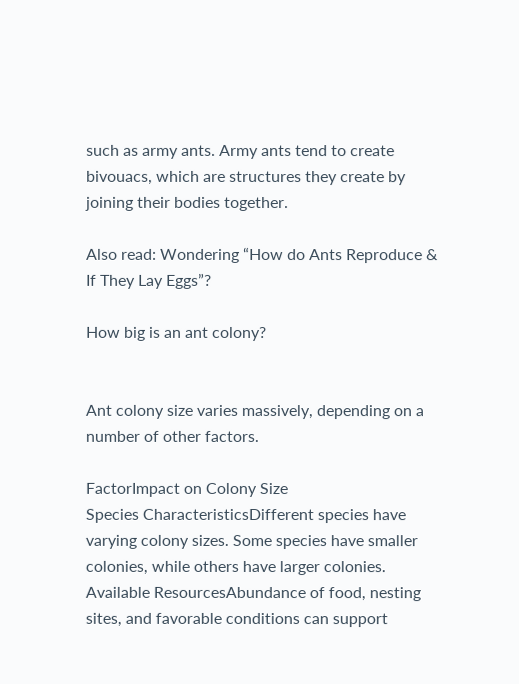such as army ants. Army ants tend to create bivouacs, which are structures they create by joining their bodies together.

Also read: Wondering “How do Ants Reproduce & If They Lay Eggs”?

How big is an ant colony?


Ant colony size varies massively, depending on a number of other factors.

FactorImpact on Colony Size
Species CharacteristicsDifferent species have varying colony sizes. Some species have smaller colonies, while others have larger colonies.
Available ResourcesAbundance of food, nesting sites, and favorable conditions can support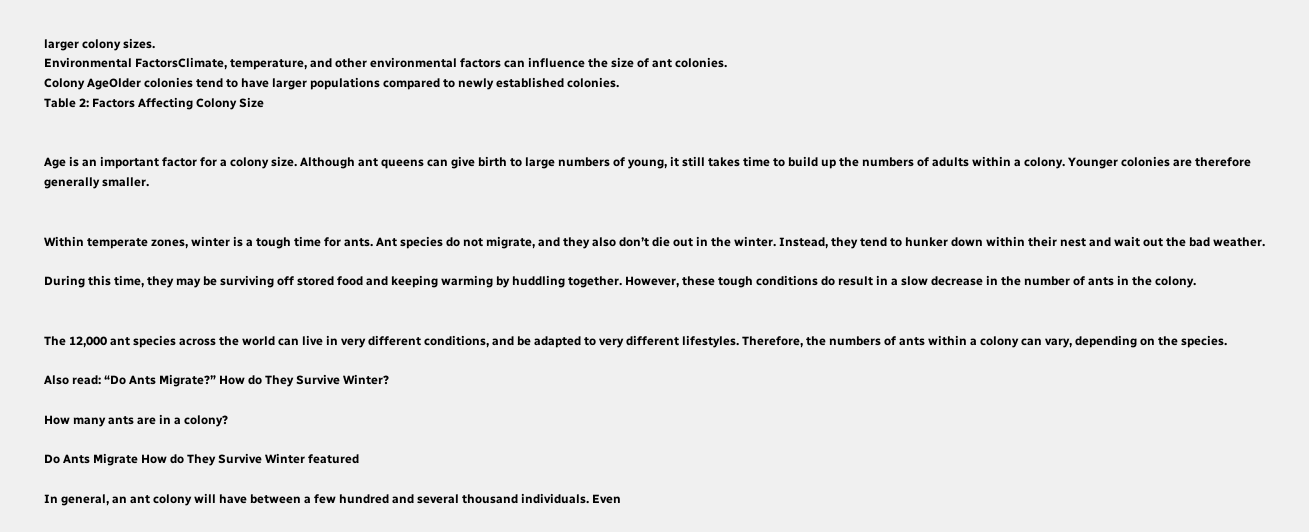larger colony sizes.
Environmental FactorsClimate, temperature, and other environmental factors can influence the size of ant colonies.
Colony AgeOlder colonies tend to have larger populations compared to newly established colonies.
Table 2: Factors Affecting Colony Size


Age is an important factor for a colony size. Although ant queens can give birth to large numbers of young, it still takes time to build up the numbers of adults within a colony. Younger colonies are therefore generally smaller.


Within temperate zones, winter is a tough time for ants. Ant species do not migrate, and they also don’t die out in the winter. Instead, they tend to hunker down within their nest and wait out the bad weather.

During this time, they may be surviving off stored food and keeping warming by huddling together. However, these tough conditions do result in a slow decrease in the number of ants in the colony.


The 12,000 ant species across the world can live in very different conditions, and be adapted to very different lifestyles. Therefore, the numbers of ants within a colony can vary, depending on the species.

Also read: “Do Ants Migrate?” How do They Survive Winter?

How many ants are in a colony?

Do Ants Migrate How do They Survive Winter featured

In general, an ant colony will have between a few hundred and several thousand individuals. Even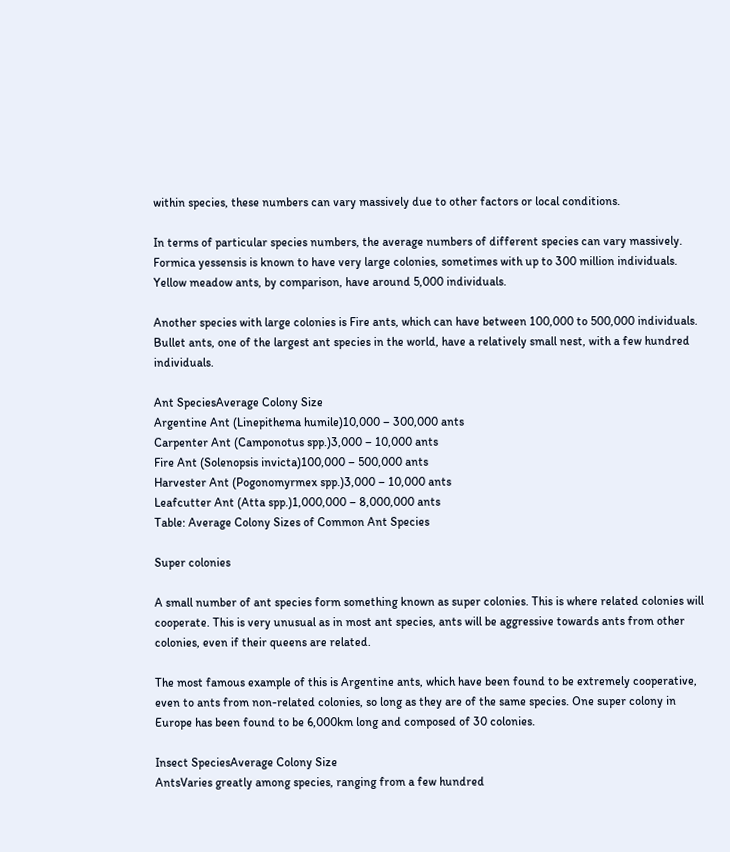within species, these numbers can vary massively due to other factors or local conditions.

In terms of particular species numbers, the average numbers of different species can vary massively. Formica yessensis is known to have very large colonies, sometimes with up to 300 million individuals. Yellow meadow ants, by comparison, have around 5,000 individuals.

Another species with large colonies is Fire ants, which can have between 100,000 to 500,000 individuals. Bullet ants, one of the largest ant species in the world, have a relatively small nest, with a few hundred individuals.

Ant SpeciesAverage Colony Size
Argentine Ant (Linepithema humile)10,000 – 300,000 ants
Carpenter Ant (Camponotus spp.)3,000 – 10,000 ants
Fire Ant (Solenopsis invicta)100,000 – 500,000 ants
Harvester Ant (Pogonomyrmex spp.)3,000 – 10,000 ants
Leafcutter Ant (Atta spp.)1,000,000 – 8,000,000 ants
Table: Average Colony Sizes of Common Ant Species

Super colonies

A small number of ant species form something known as super colonies. This is where related colonies will cooperate. This is very unusual as in most ant species, ants will be aggressive towards ants from other colonies, even if their queens are related.

The most famous example of this is Argentine ants, which have been found to be extremely cooperative, even to ants from non-related colonies, so long as they are of the same species. One super colony in Europe has been found to be 6,000km long and composed of 30 colonies.

Insect SpeciesAverage Colony Size
AntsVaries greatly among species, ranging from a few hundred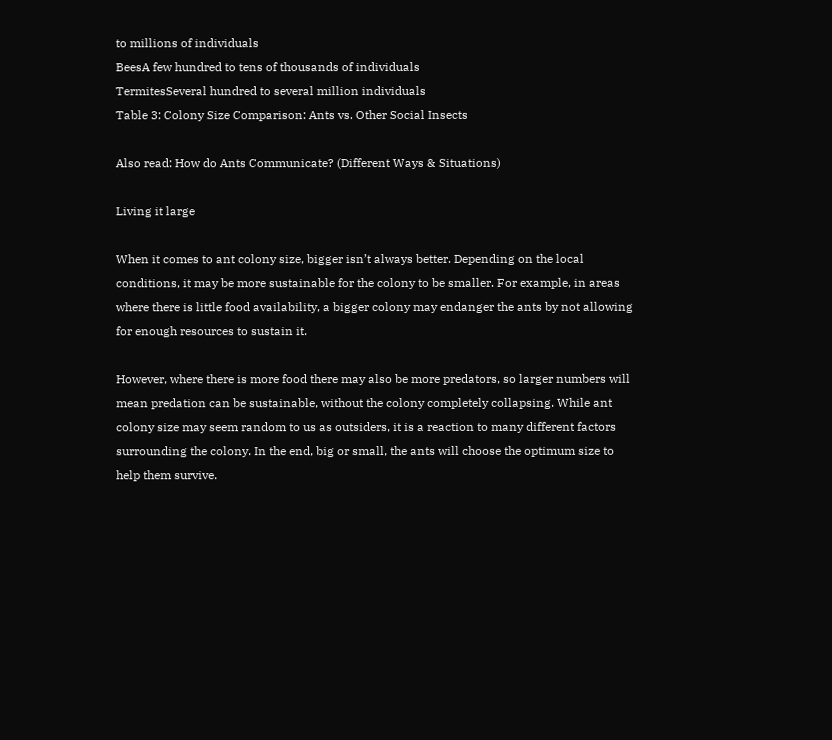to millions of individuals
BeesA few hundred to tens of thousands of individuals
TermitesSeveral hundred to several million individuals
Table 3: Colony Size Comparison: Ants vs. Other Social Insects

Also read: How do Ants Communicate? (Different Ways & Situations)

Living it large

When it comes to ant colony size, bigger isn’t always better. Depending on the local conditions, it may be more sustainable for the colony to be smaller. For example, in areas where there is little food availability, a bigger colony may endanger the ants by not allowing for enough resources to sustain it.

However, where there is more food there may also be more predators, so larger numbers will mean predation can be sustainable, without the colony completely collapsing. While ant colony size may seem random to us as outsiders, it is a reaction to many different factors surrounding the colony. In the end, big or small, the ants will choose the optimum size to help them survive.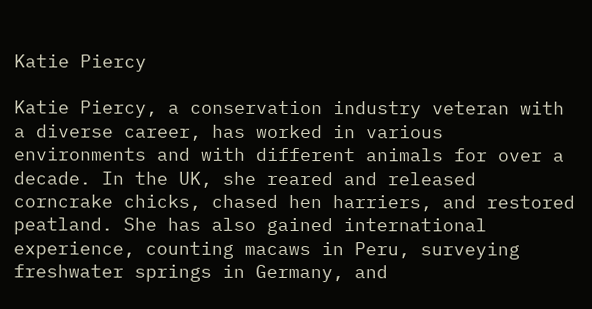Katie Piercy

Katie Piercy, a conservation industry veteran with a diverse career, has worked in various environments and with different animals for over a decade. In the UK, she reared and released corncrake chicks, chased hen harriers, and restored peatland. She has also gained international experience, counting macaws in Peru, surveying freshwater springs in Germany, and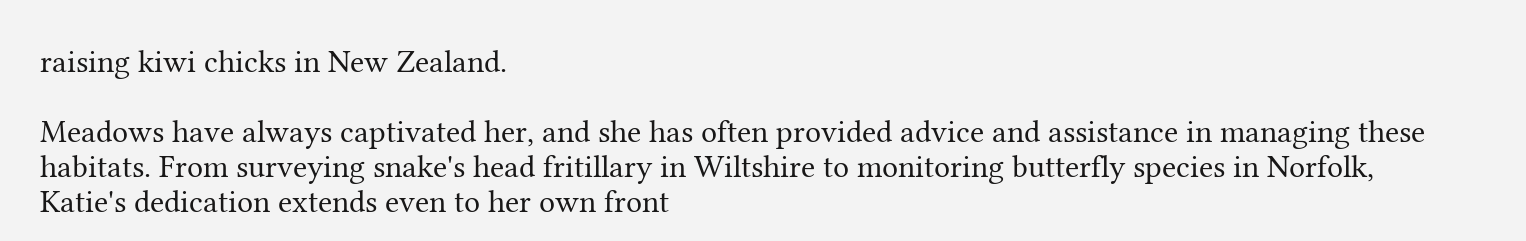raising kiwi chicks in New Zealand.

Meadows have always captivated her, and she has often provided advice and assistance in managing these habitats. From surveying snake's head fritillary in Wiltshire to monitoring butterfly species in Norfolk, Katie's dedication extends even to her own front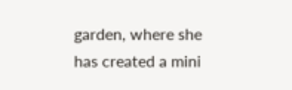garden, where she has created a mini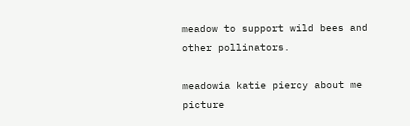meadow to support wild bees and other pollinators.

meadowia katie piercy about me picture